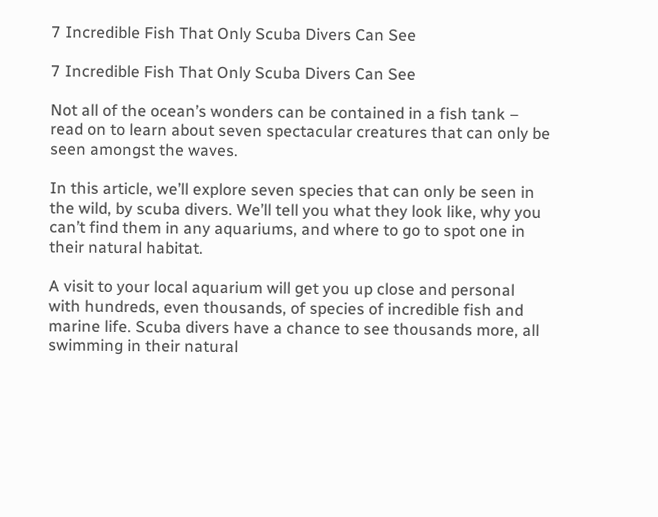7 Incredible Fish That Only Scuba Divers Can See

7 Incredible Fish That Only Scuba Divers Can See

Not all of the ocean’s wonders can be contained in a fish tank – read on to learn about seven spectacular creatures that can only be seen amongst the waves.

In this article, we’ll explore seven species that can only be seen in the wild, by scuba divers. We’ll tell you what they look like, why you can’t find them in any aquariums, and where to go to spot one in their natural habitat.

A visit to your local aquarium will get you up close and personal with hundreds, even thousands, of species of incredible fish and marine life. Scuba divers have a chance to see thousands more, all swimming in their natural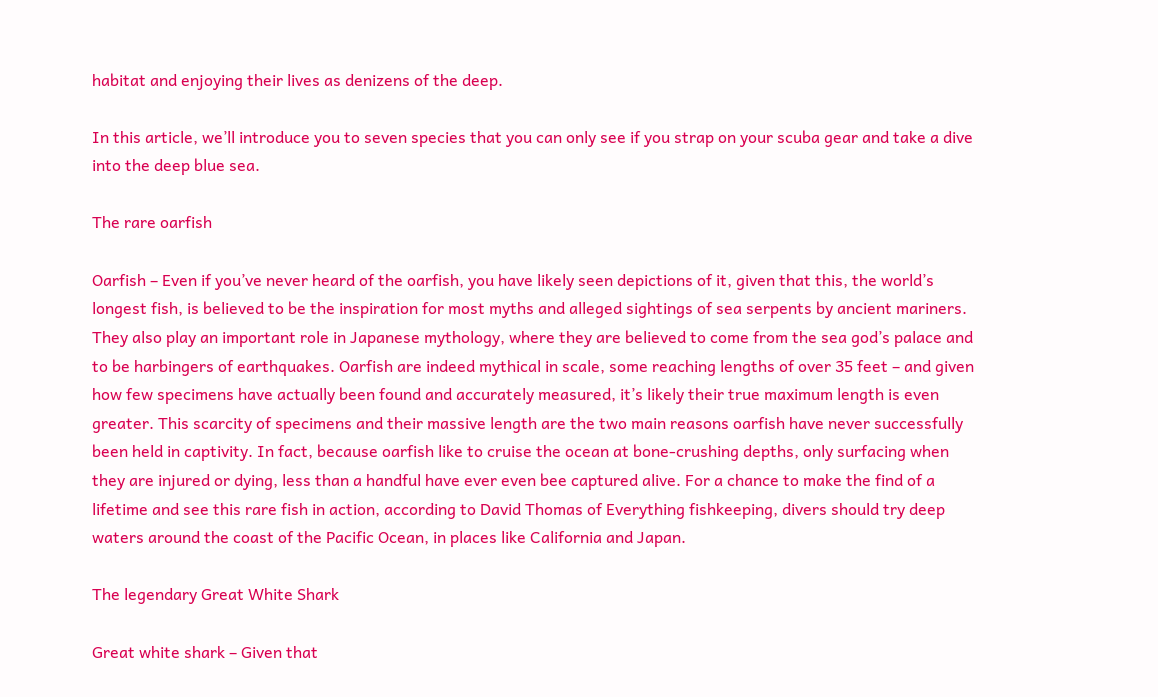habitat and enjoying their lives as denizens of the deep.

In this article, we’ll introduce you to seven species that you can only see if you strap on your scuba gear and take a dive into the deep blue sea.

The rare oarfish

Oarfish – Even if you’ve never heard of the oarfish, you have likely seen depictions of it, given that this, the world’s longest fish, is believed to be the inspiration for most myths and alleged sightings of sea serpents by ancient mariners. They also play an important role in Japanese mythology, where they are believed to come from the sea god’s palace and to be harbingers of earthquakes. Oarfish are indeed mythical in scale, some reaching lengths of over 35 feet – and given how few specimens have actually been found and accurately measured, it’s likely their true maximum length is even greater. This scarcity of specimens and their massive length are the two main reasons oarfish have never successfully been held in captivity. In fact, because oarfish like to cruise the ocean at bone-crushing depths, only surfacing when they are injured or dying, less than a handful have ever even bee captured alive. For a chance to make the find of a lifetime and see this rare fish in action, according to David Thomas of Everything fishkeeping, divers should try deep waters around the coast of the Pacific Ocean, in places like California and Japan.

The legendary Great White Shark

Great white shark – Given that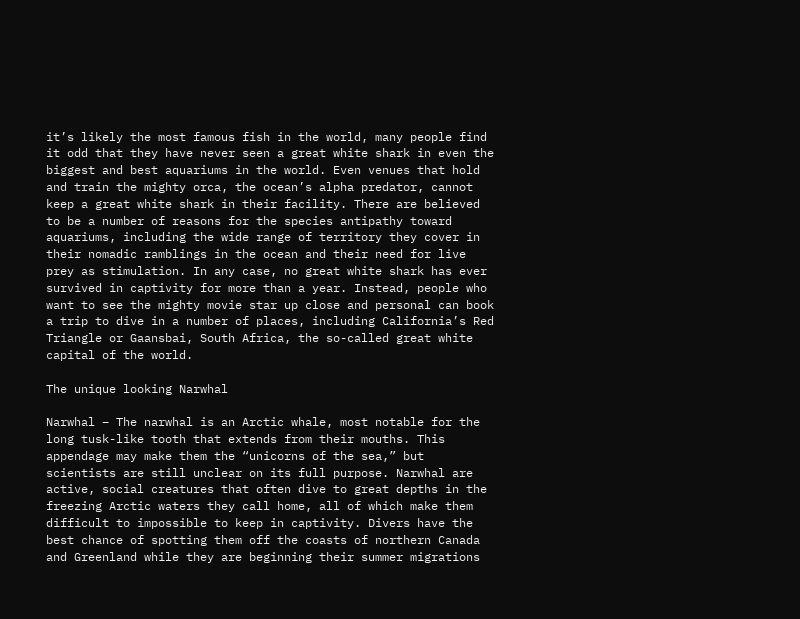it’s likely the most famous fish in the world, many people find it odd that they have never seen a great white shark in even the biggest and best aquariums in the world. Even venues that hold and train the mighty orca, the ocean’s alpha predator, cannot keep a great white shark in their facility. There are believed to be a number of reasons for the species antipathy toward aquariums, including the wide range of territory they cover in their nomadic ramblings in the ocean and their need for live prey as stimulation. In any case, no great white shark has ever survived in captivity for more than a year. Instead, people who want to see the mighty movie star up close and personal can book a trip to dive in a number of places, including California’s Red Triangle or Gaansbai, South Africa, the so-called great white capital of the world.

The unique looking Narwhal

Narwhal – The narwhal is an Arctic whale, most notable for the long tusk-like tooth that extends from their mouths. This appendage may make them the “unicorns of the sea,” but scientists are still unclear on its full purpose. Narwhal are active, social creatures that often dive to great depths in the freezing Arctic waters they call home, all of which make them difficult to impossible to keep in captivity. Divers have the best chance of spotting them off the coasts of northern Canada and Greenland while they are beginning their summer migrations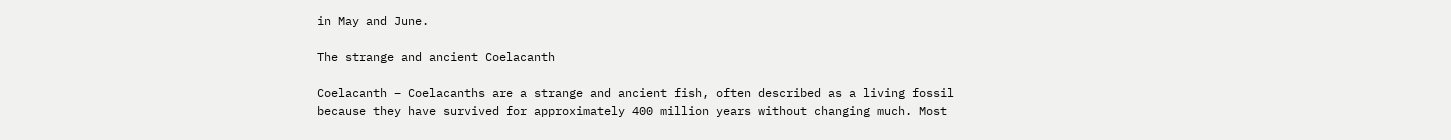in May and June.

The strange and ancient Coelacanth

Coelacanth – Coelacanths are a strange and ancient fish, often described as a living fossil because they have survived for approximately 400 million years without changing much. Most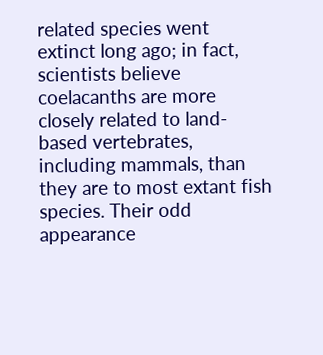related species went extinct long ago; in fact, scientists believe coelacanths are more closely related to land-based vertebrates, including mammals, than they are to most extant fish species. Their odd appearance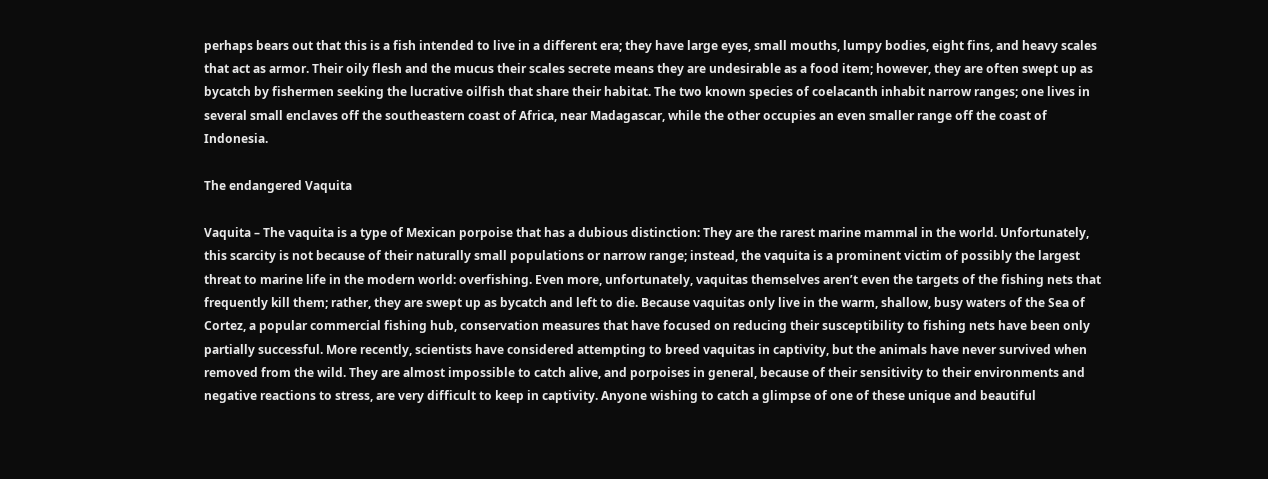perhaps bears out that this is a fish intended to live in a different era; they have large eyes, small mouths, lumpy bodies, eight fins, and heavy scales that act as armor. Their oily flesh and the mucus their scales secrete means they are undesirable as a food item; however, they are often swept up as bycatch by fishermen seeking the lucrative oilfish that share their habitat. The two known species of coelacanth inhabit narrow ranges; one lives in several small enclaves off the southeastern coast of Africa, near Madagascar, while the other occupies an even smaller range off the coast of Indonesia.

The endangered Vaquita

Vaquita – The vaquita is a type of Mexican porpoise that has a dubious distinction: They are the rarest marine mammal in the world. Unfortunately, this scarcity is not because of their naturally small populations or narrow range; instead, the vaquita is a prominent victim of possibly the largest threat to marine life in the modern world: overfishing. Even more, unfortunately, vaquitas themselves aren’t even the targets of the fishing nets that frequently kill them; rather, they are swept up as bycatch and left to die. Because vaquitas only live in the warm, shallow, busy waters of the Sea of Cortez, a popular commercial fishing hub, conservation measures that have focused on reducing their susceptibility to fishing nets have been only partially successful. More recently, scientists have considered attempting to breed vaquitas in captivity, but the animals have never survived when removed from the wild. They are almost impossible to catch alive, and porpoises in general, because of their sensitivity to their environments and negative reactions to stress, are very difficult to keep in captivity. Anyone wishing to catch a glimpse of one of these unique and beautiful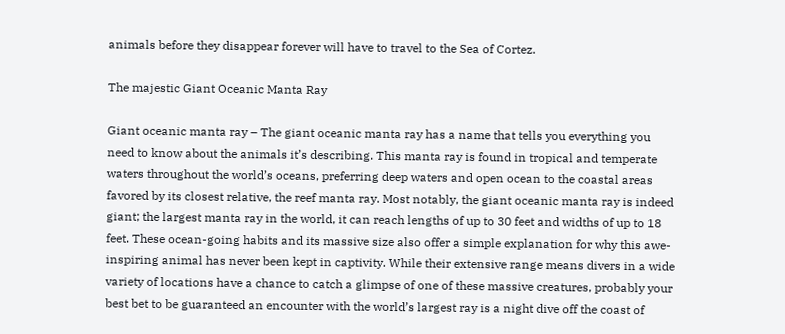animals before they disappear forever will have to travel to the Sea of Cortez.

The majestic Giant Oceanic Manta Ray

Giant oceanic manta ray – The giant oceanic manta ray has a name that tells you everything you need to know about the animals it’s describing. This manta ray is found in tropical and temperate waters throughout the world’s oceans, preferring deep waters and open ocean to the coastal areas favored by its closest relative, the reef manta ray. Most notably, the giant oceanic manta ray is indeed giant; the largest manta ray in the world, it can reach lengths of up to 30 feet and widths of up to 18 feet. These ocean-going habits and its massive size also offer a simple explanation for why this awe-inspiring animal has never been kept in captivity. While their extensive range means divers in a wide variety of locations have a chance to catch a glimpse of one of these massive creatures, probably your best bet to be guaranteed an encounter with the world’s largest ray is a night dive off the coast of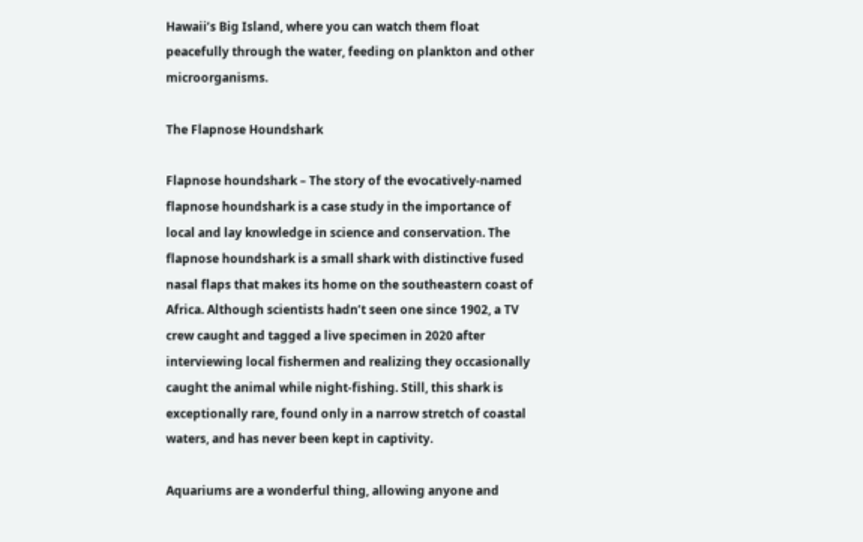Hawaii’s Big Island, where you can watch them float peacefully through the water, feeding on plankton and other microorganisms.

The Flapnose Houndshark

Flapnose houndshark – The story of the evocatively-named flapnose houndshark is a case study in the importance of local and lay knowledge in science and conservation. The flapnose houndshark is a small shark with distinctive fused nasal flaps that makes its home on the southeastern coast of Africa. Although scientists hadn’t seen one since 1902, a TV crew caught and tagged a live specimen in 2020 after interviewing local fishermen and realizing they occasionally caught the animal while night-fishing. Still, this shark is exceptionally rare, found only in a narrow stretch of coastal waters, and has never been kept in captivity.

Aquariums are a wonderful thing, allowing anyone and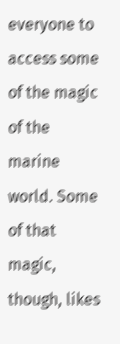everyone to access some of the magic of the marine world. Some of that magic, though, likes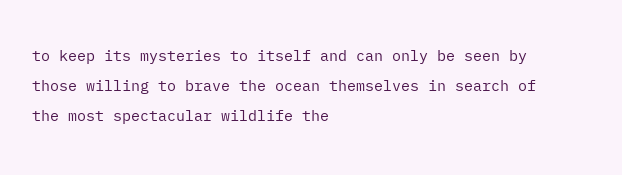to keep its mysteries to itself and can only be seen by those willing to brave the ocean themselves in search of the most spectacular wildlife the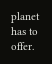planet has to offer.